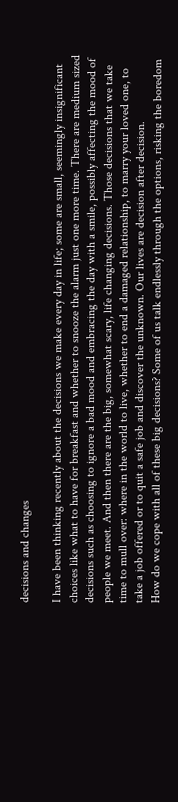decisions and changes

I have been thinking recently about the decisions we make every day in life; some are small, seemingly insignificant choices like what to have for breakfast and whether to snooze the alarm just one more time. There are medium sized decisions such as choosing to ignore a bad mood and embracing the day with a smile, possibly affecting the mood of people we meet. And then there are the big, somewhat scary, life changing decisions. Those decisions that we take time to mull over: where in the world to live, whether to end a damaged relationship, to marry your loved one, to take a job offered or to quit a safe job and discover the unknown. Our lives are decision after decision.
How do we cope with all of these big decisions? Some of us talk endlessly through the options, risking the boredom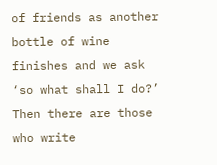of friends as another bottle of wine finishes and we ask ‘so what shall I do?’ Then there are those who write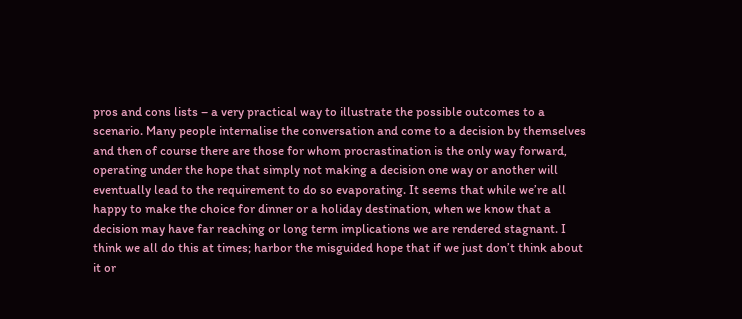pros and cons lists – a very practical way to illustrate the possible outcomes to a scenario. Many people internalise the conversation and come to a decision by themselves and then of course there are those for whom procrastination is the only way forward, operating under the hope that simply not making a decision one way or another will eventually lead to the requirement to do so evaporating. It seems that while we’re all happy to make the choice for dinner or a holiday destination, when we know that a decision may have far reaching or long term implications we are rendered stagnant. I think we all do this at times; harbor the misguided hope that if we just don’t think about it or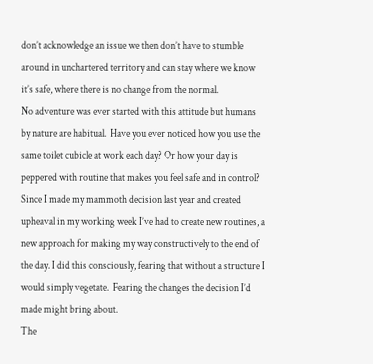don’t acknowledge an issue we then don’t have to stumble around in unchartered territory and can stay where we know it’s safe, where there is no change from the normal.
No adventure was ever started with this attitude but humans by nature are habitual.  Have you ever noticed how you use the same toilet cubicle at work each day? Or how your day is peppered with routine that makes you feel safe and in control? Since I made my mammoth decision last year and created upheaval in my working week I’ve had to create new routines, a new approach for making my way constructively to the end of the day. I did this consciously, fearing that without a structure I would simply vegetate.  Fearing the changes the decision I’d made might bring about.
The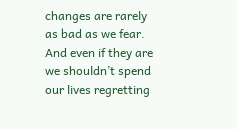changes are rarely as bad as we fear.  And even if they are we shouldn’t spend our lives regretting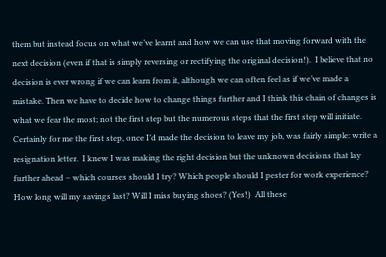them but instead focus on what we’ve learnt and how we can use that moving forward with the next decision (even if that is simply reversing or rectifying the original decision!).  I believe that no decision is ever wrong if we can learn from it, although we can often feel as if we’ve made a mistake. Then we have to decide how to change things further and I think this chain of changes is what we fear the most; not the first step but the numerous steps that the first step will initiate.  Certainly for me the first step, once I’d made the decision to leave my job, was fairly simple: write a resignation letter.  I knew I was making the right decision but the unknown decisions that lay further ahead – which courses should I try? Which people should I pester for work experience? How long will my savings last? Will I miss buying shoes? (Yes!)  All these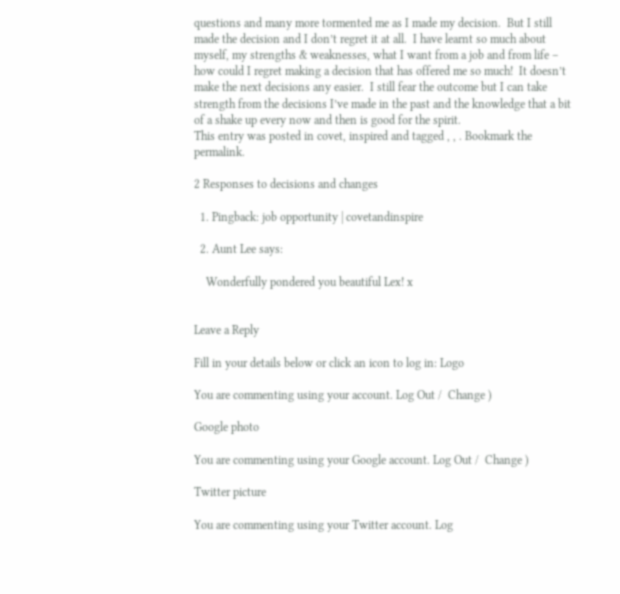questions and many more tormented me as I made my decision.  But I still made the decision and I don’t regret it at all.  I have learnt so much about myself, my strengths & weaknesses, what I want from a job and from life – how could I regret making a decision that has offered me so much!  It doesn’t make the next decisions any easier.  I still fear the outcome but I can take strength from the decisions I’ve made in the past and the knowledge that a bit of a shake up every now and then is good for the spirit.
This entry was posted in covet, inspired and tagged , , . Bookmark the permalink.

2 Responses to decisions and changes

  1. Pingback: job opportunity | covetandinspire

  2. Aunt Lee says:

    Wonderfully pondered you beautiful Lex! x


Leave a Reply

Fill in your details below or click an icon to log in: Logo

You are commenting using your account. Log Out /  Change )

Google photo

You are commenting using your Google account. Log Out /  Change )

Twitter picture

You are commenting using your Twitter account. Log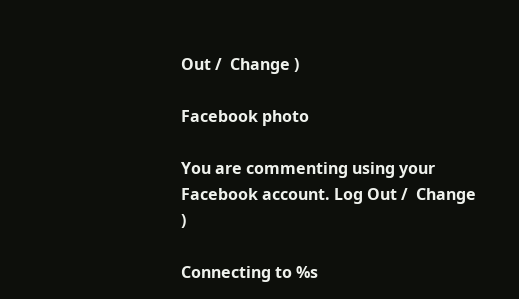Out /  Change )

Facebook photo

You are commenting using your Facebook account. Log Out /  Change )

Connecting to %s